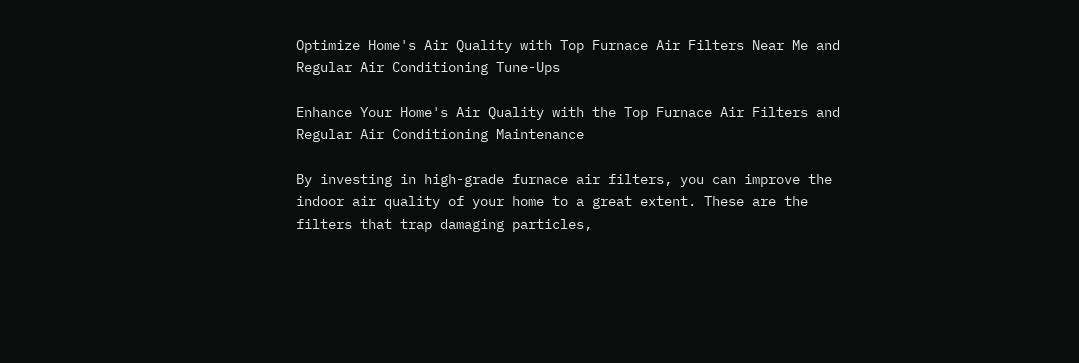Optimize Home's Air Quality with Top Furnace Air Filters Near Me and Regular Air Conditioning Tune-Ups

Enhance Your Home's Air Quality with the Top Furnace Air Filters and Regular Air Conditioning Maintenance

By investing in high-grade furnace air filters, you can improve the indoor air quality of your home to a great extent. These are the filters that trap damaging particles,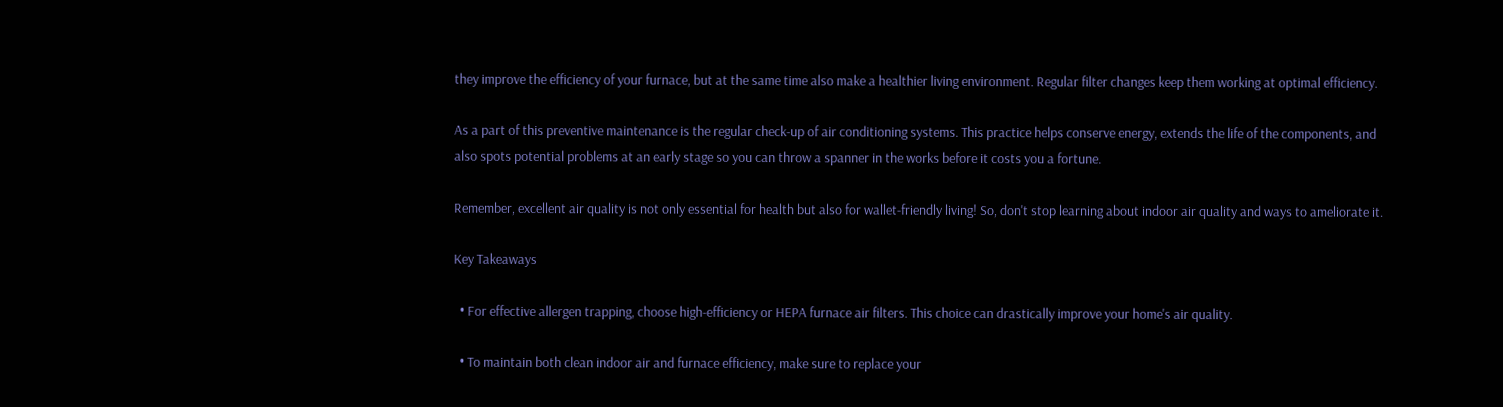they improve the efficiency of your furnace, but at the same time also make a healthier living environment. Regular filter changes keep them working at optimal efficiency.

As a part of this preventive maintenance is the regular check-up of air conditioning systems. This practice helps conserve energy, extends the life of the components, and also spots potential problems at an early stage so you can throw a spanner in the works before it costs you a fortune.

Remember, excellent air quality is not only essential for health but also for wallet-friendly living! So, don't stop learning about indoor air quality and ways to ameliorate it.

Key Takeaways

  • For effective allergen trapping, choose high-efficiency or HEPA furnace air filters. This choice can drastically improve your home's air quality.

  • To maintain both clean indoor air and furnace efficiency, make sure to replace your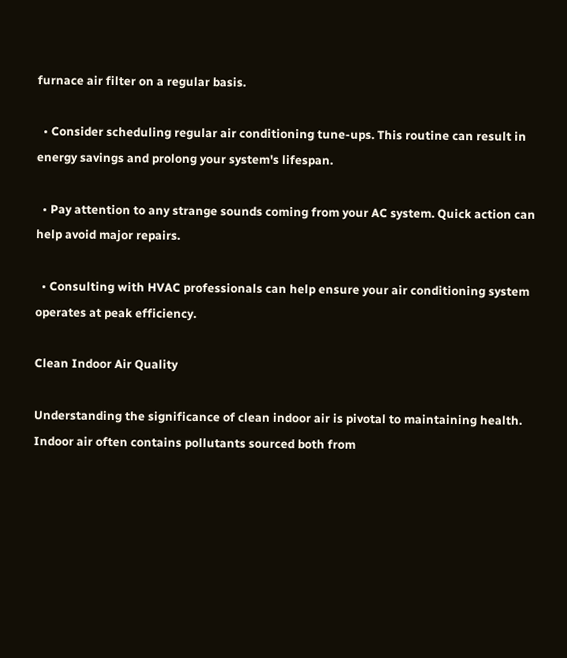furnace air filter on a regular basis.

  • Consider scheduling regular air conditioning tune-ups. This routine can result in energy savings and prolong your system's lifespan.

  • Pay attention to any strange sounds coming from your AC system. Quick action can help avoid major repairs.

  • Consulting with HVAC professionals can help ensure your air conditioning system operates at peak efficiency.

Clean Indoor Air Quality

Understanding the significance of clean indoor air is pivotal to maintaining health. Indoor air often contains pollutants sourced both from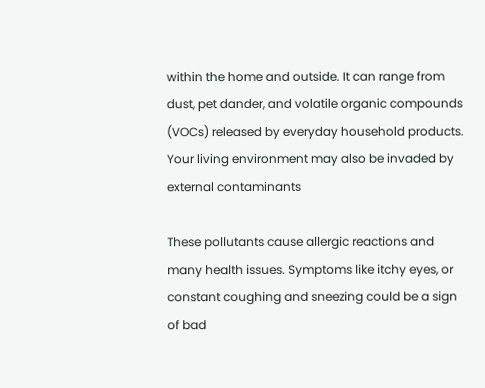within the home and outside. It can range from dust, pet dander, and volatile organic compounds (VOCs) released by everyday household products. Your living environment may also be invaded by external contaminants

These pollutants cause allergic reactions and many health issues. Symptoms like itchy eyes, or constant coughing and sneezing could be a sign of bad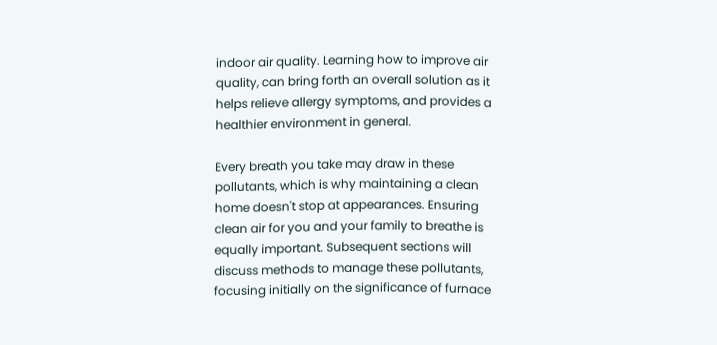indoor air quality. Learning how to improve air quality, can bring forth an overall solution as it helps relieve allergy symptoms, and provides a healthier environment in general.

Every breath you take may draw in these pollutants, which is why maintaining a clean home doesn't stop at appearances. Ensuring clean air for you and your family to breathe is equally important. Subsequent sections will discuss methods to manage these pollutants, focusing initially on the significance of furnace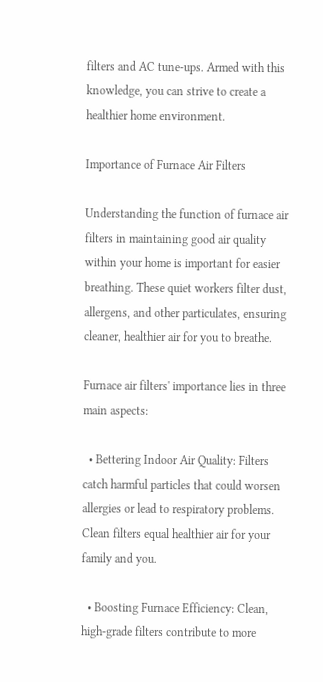filters and AC tune-ups. Armed with this knowledge, you can strive to create a healthier home environment.

Importance of Furnace Air Filters

Understanding the function of furnace air filters in maintaining good air quality within your home is important for easier breathing. These quiet workers filter dust, allergens, and other particulates, ensuring cleaner, healthier air for you to breathe.

Furnace air filters' importance lies in three main aspects:

  • Bettering Indoor Air Quality: Filters catch harmful particles that could worsen allergies or lead to respiratory problems. Clean filters equal healthier air for your family and you.

  • Boosting Furnace Efficiency: Clean, high-grade filters contribute to more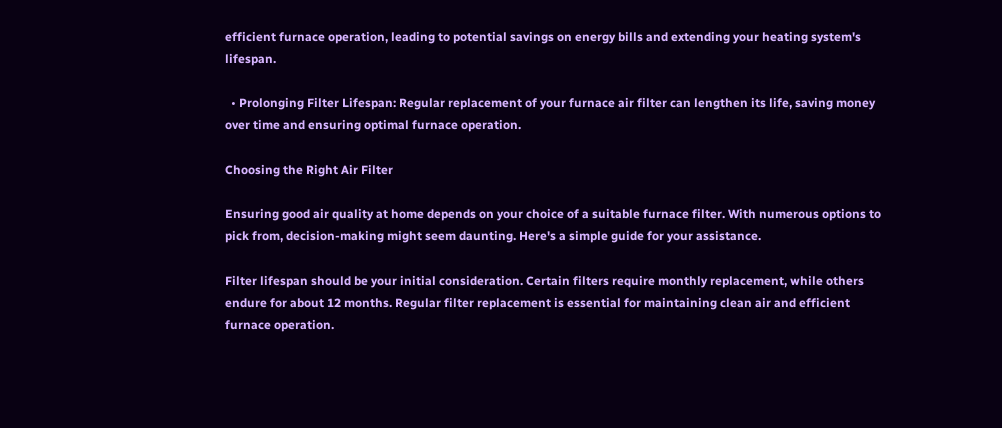efficient furnace operation, leading to potential savings on energy bills and extending your heating system's lifespan.

  • Prolonging Filter Lifespan: Regular replacement of your furnace air filter can lengthen its life, saving money over time and ensuring optimal furnace operation.

Choosing the Right Air Filter

Ensuring good air quality at home depends on your choice of a suitable furnace filter. With numerous options to pick from, decision-making might seem daunting. Here's a simple guide for your assistance.

Filter lifespan should be your initial consideration. Certain filters require monthly replacement, while others endure for about 12 months. Regular filter replacement is essential for maintaining clean air and efficient furnace operation.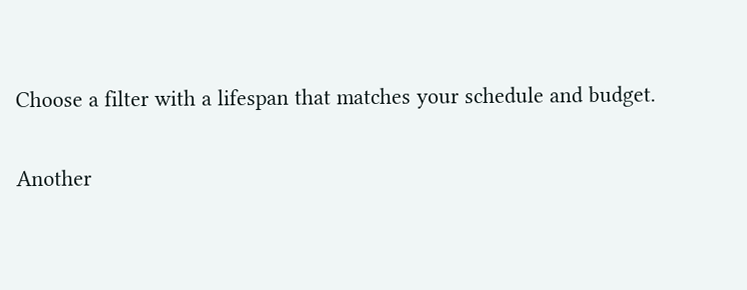Choose a filter with a lifespan that matches your schedule and budget.

Another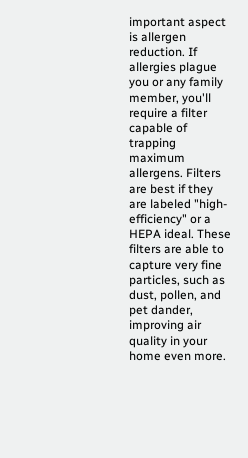important aspect is allergen reduction. If allergies plague you or any family member, you'll require a filter capable of trapping maximum allergens. Filters are best if they are labeled "high-efficiency" or a HEPA ideal. These filters are able to capture very fine particles, such as dust, pollen, and pet dander, improving air quality in your home even more.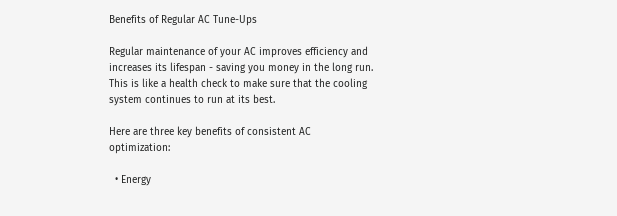Benefits of Regular AC Tune-Ups

Regular maintenance of your AC improves efficiency and increases its lifespan - saving you money in the long run. This is like a health check to make sure that the cooling system continues to run at its best.

Here are three key benefits of consistent AC optimization:

  • Energy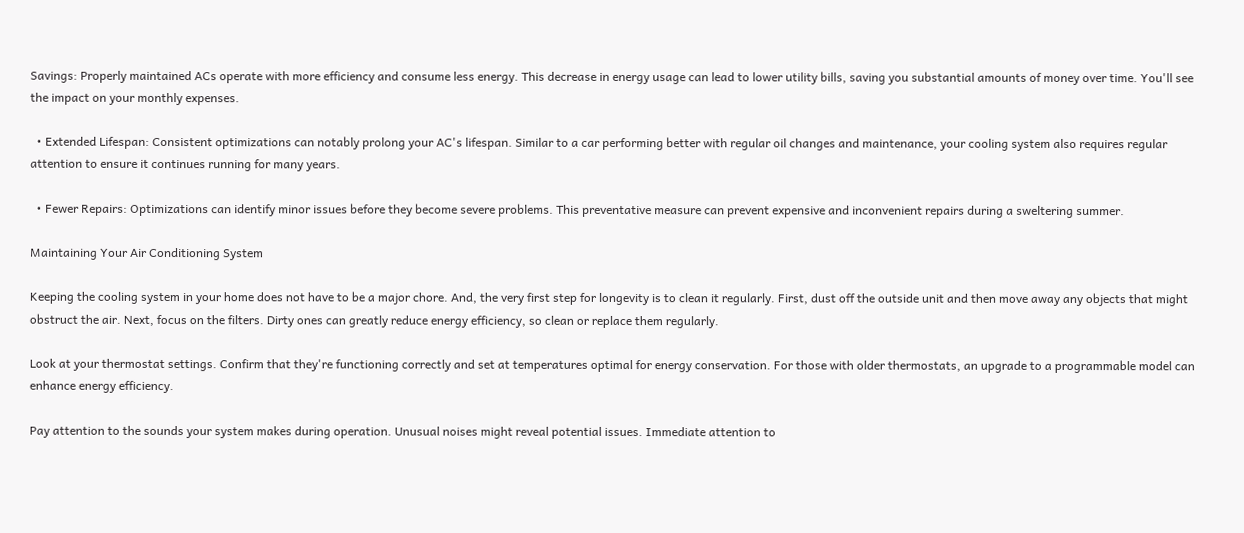Savings: Properly maintained ACs operate with more efficiency and consume less energy. This decrease in energy usage can lead to lower utility bills, saving you substantial amounts of money over time. You'll see the impact on your monthly expenses.

  • Extended Lifespan: Consistent optimizations can notably prolong your AC's lifespan. Similar to a car performing better with regular oil changes and maintenance, your cooling system also requires regular attention to ensure it continues running for many years.

  • Fewer Repairs: Optimizations can identify minor issues before they become severe problems. This preventative measure can prevent expensive and inconvenient repairs during a sweltering summer.

Maintaining Your Air Conditioning System

Keeping the cooling system in your home does not have to be a major chore. And, the very first step for longevity is to clean it regularly. First, dust off the outside unit and then move away any objects that might obstruct the air. Next, focus on the filters. Dirty ones can greatly reduce energy efficiency, so clean or replace them regularly.

Look at your thermostat settings. Confirm that they're functioning correctly and set at temperatures optimal for energy conservation. For those with older thermostats, an upgrade to a programmable model can enhance energy efficiency.

Pay attention to the sounds your system makes during operation. Unusual noises might reveal potential issues. Immediate attention to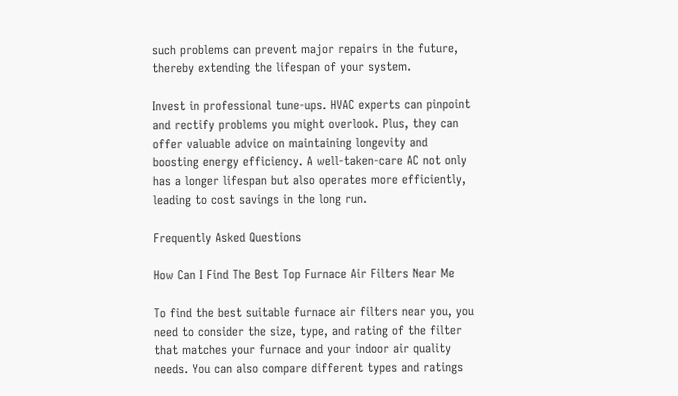such problems can prevent major repairs in the future, thereby extending the lifespan of your system.

Invest in professional tune-ups. HVAC experts can pinpoint and rectify problems you might overlook. Plus, they can offer valuable advice on maintaining longevity and boosting energy efficiency. A well-taken-care AC not only has a longer lifespan but also operates more efficiently, leading to cost savings in the long run.

Frequently Asked Questions

How Can I Find The Best Top Furnace Air Filters Near Me

To find the best suitable furnace air filters near you, you need to consider the size, type, and rating of the filter that matches your furnace and your indoor air quality needs. You can also compare different types and ratings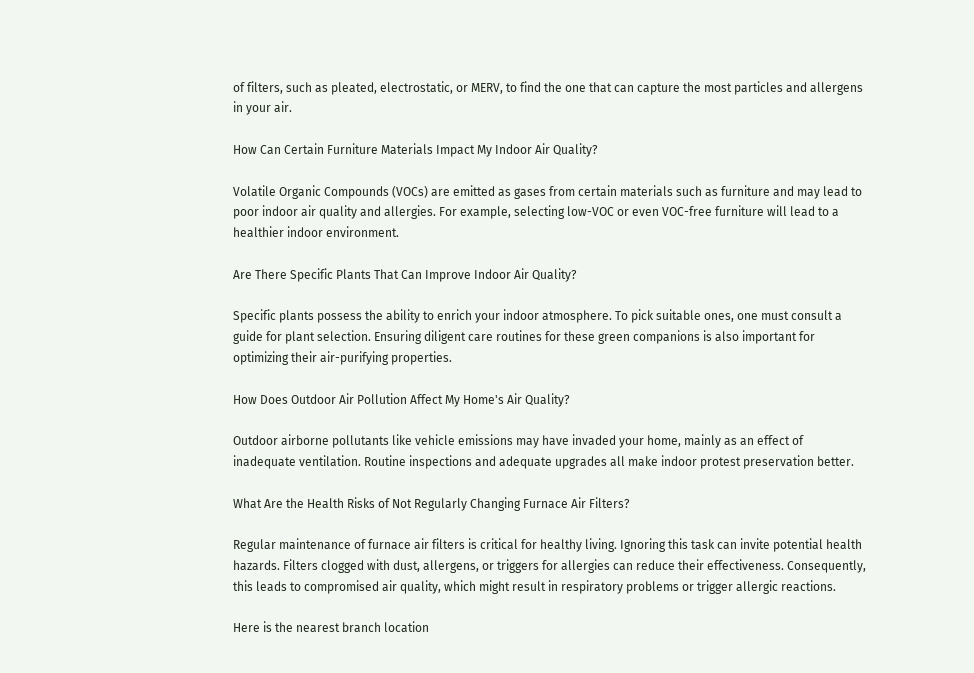of filters, such as pleated, electrostatic, or MERV, to find the one that can capture the most particles and allergens in your air.

How Can Certain Furniture Materials Impact My Indoor Air Quality?

Volatile Organic Compounds (VOCs) are emitted as gases from certain materials such as furniture and may lead to poor indoor air quality and allergies. For example, selecting low-VOC or even VOC-free furniture will lead to a healthier indoor environment.

Are There Specific Plants That Can Improve Indoor Air Quality?

Specific plants possess the ability to enrich your indoor atmosphere. To pick suitable ones, one must consult a guide for plant selection. Ensuring diligent care routines for these green companions is also important for optimizing their air-purifying properties.

How Does Outdoor Air Pollution Affect My Home's Air Quality?

Outdoor airborne pollutants like vehicle emissions may have invaded your home, mainly as an effect of inadequate ventilation. Routine inspections and adequate upgrades all make indoor protest preservation better.

What Are the Health Risks of Not Regularly Changing Furnace Air Filters?

Regular maintenance of furnace air filters is critical for healthy living. Ignoring this task can invite potential health hazards. Filters clogged with dust, allergens, or triggers for allergies can reduce their effectiveness. Consequently, this leads to compromised air quality, which might result in respiratory problems or trigger allergic reactions.

Here is the nearest branch location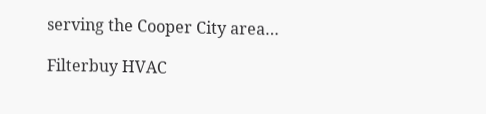serving the Cooper City area…

Filterbuy HVAC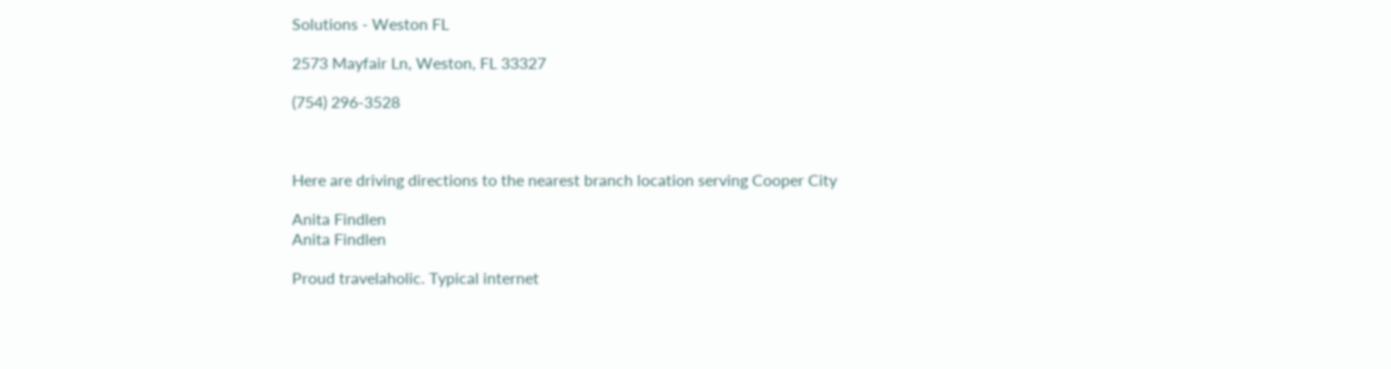Solutions - Weston FL

2573 Mayfair Ln, Weston, FL 33327

(754) 296-3528



Here are driving directions to the nearest branch location serving Cooper City

Anita Findlen
Anita Findlen

Proud travelaholic. Typical internet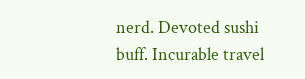nerd. Devoted sushi buff. Incurable travel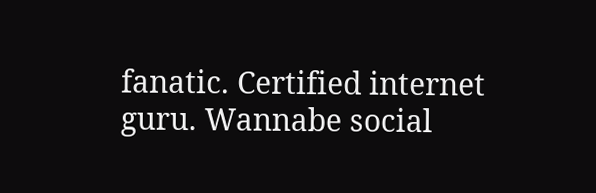fanatic. Certified internet guru. Wannabe social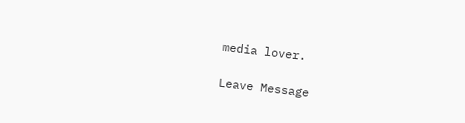media lover.

Leave Message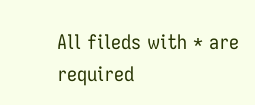All fileds with * are required